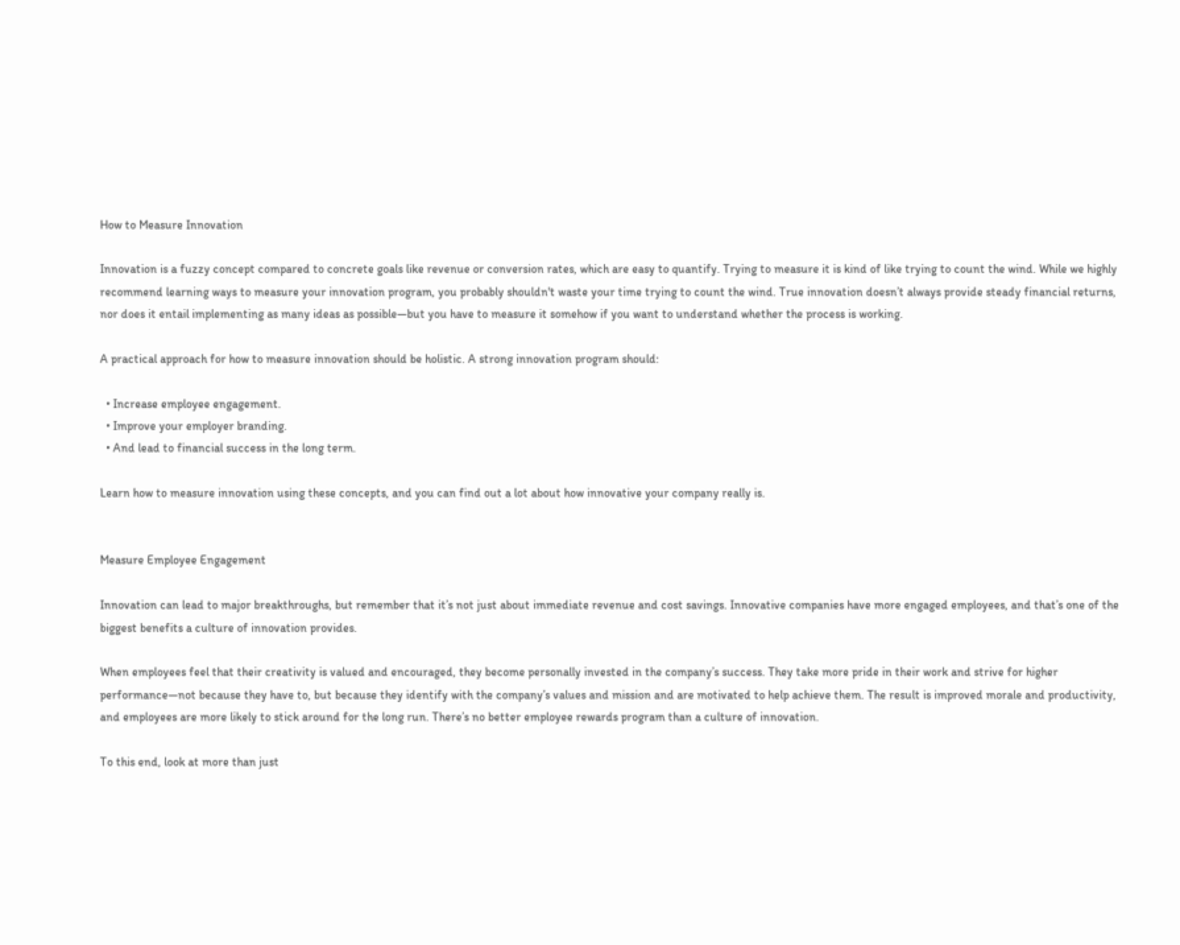How to Measure Innovation

Innovation is a fuzzy concept compared to concrete goals like revenue or conversion rates, which are easy to quantify. Trying to measure it is kind of like trying to count the wind. While we highly recommend learning ways to measure your innovation program, you probably shouldn't waste your time trying to count the wind. True innovation doesn’t always provide steady financial returns, nor does it entail implementing as many ideas as possible—but you have to measure it somehow if you want to understand whether the process is working.

A practical approach for how to measure innovation should be holistic. A strong innovation program should:

  • Increase employee engagement.
  • Improve your employer branding.
  • And lead to financial success in the long term.

Learn how to measure innovation using these concepts, and you can find out a lot about how innovative your company really is.


Measure Employee Engagement

Innovation can lead to major breakthroughs, but remember that it’s not just about immediate revenue and cost savings. Innovative companies have more engaged employees, and that’s one of the biggest benefits a culture of innovation provides.

When employees feel that their creativity is valued and encouraged, they become personally invested in the company’s success. They take more pride in their work and strive for higher performance—not because they have to, but because they identify with the company’s values and mission and are motivated to help achieve them. The result is improved morale and productivity, and employees are more likely to stick around for the long run. There’s no better employee rewards program than a culture of innovation.

To this end, look at more than just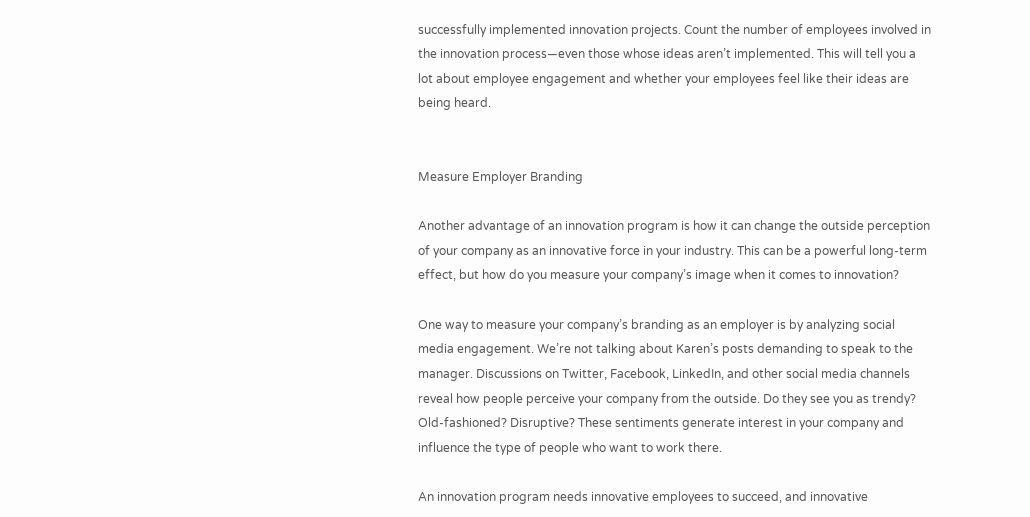successfully implemented innovation projects. Count the number of employees involved in the innovation process—even those whose ideas aren’t implemented. This will tell you a lot about employee engagement and whether your employees feel like their ideas are being heard.


Measure Employer Branding

Another advantage of an innovation program is how it can change the outside perception of your company as an innovative force in your industry. This can be a powerful long-term effect, but how do you measure your company’s image when it comes to innovation?

One way to measure your company’s branding as an employer is by analyzing social media engagement. We’re not talking about Karen’s posts demanding to speak to the manager. Discussions on Twitter, Facebook, LinkedIn, and other social media channels reveal how people perceive your company from the outside. Do they see you as trendy? Old-fashioned? Disruptive? These sentiments generate interest in your company and influence the type of people who want to work there.

An innovation program needs innovative employees to succeed, and innovative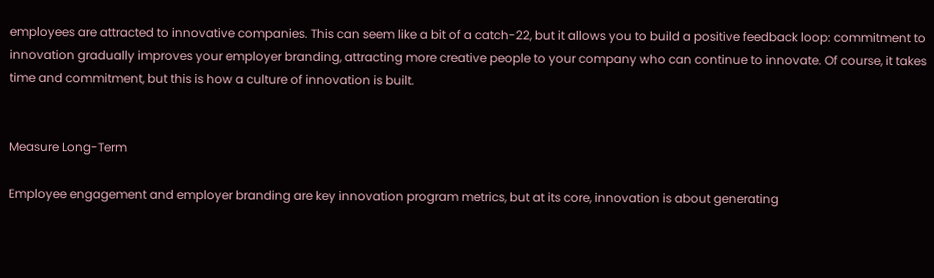employees are attracted to innovative companies. This can seem like a bit of a catch-22, but it allows you to build a positive feedback loop: commitment to innovation gradually improves your employer branding, attracting more creative people to your company who can continue to innovate. Of course, it takes time and commitment, but this is how a culture of innovation is built.


Measure Long-Term

Employee engagement and employer branding are key innovation program metrics, but at its core, innovation is about generating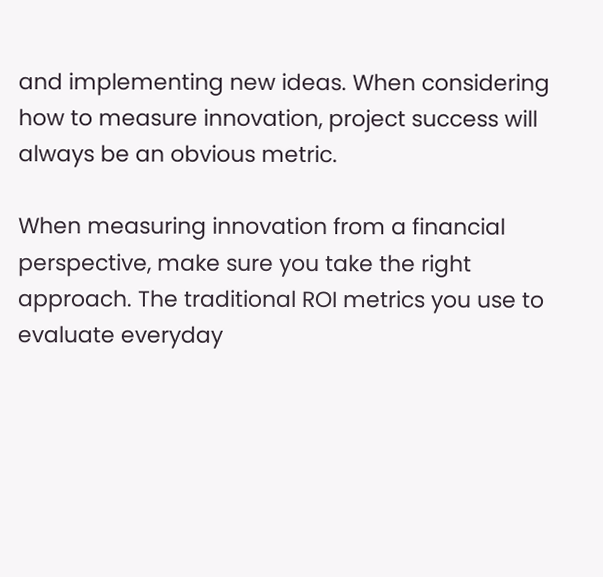and implementing new ideas. When considering how to measure innovation, project success will always be an obvious metric.

When measuring innovation from a financial perspective, make sure you take the right approach. The traditional ROI metrics you use to evaluate everyday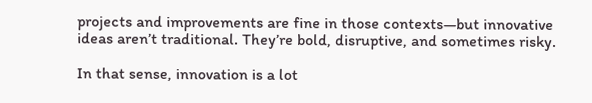projects and improvements are fine in those contexts—but innovative ideas aren’t traditional. They’re bold, disruptive, and sometimes risky.

In that sense, innovation is a lot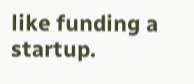like funding a startup.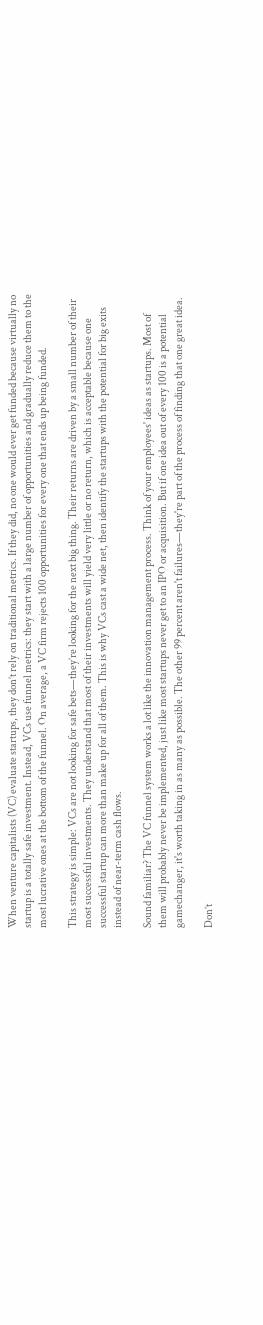When venture capitalists (VC) evaluate startups, they don’t rely on traditional metrics. If they did, no one would ever get funded because virtually no startup is a totally safe investment. Instead, VCs use funnel metrics: they start with a large number of opportunities and gradually reduce them to the most lucrative ones at the bottom of the funnel. On average, a VC firm rejects 100 opportunities for every one that ends up being funded.

This strategy is simple: VCs are not looking for safe bets—they’re looking for the next big thing. Their returns are driven by a small number of their most successful investments. They understand that most of their investments will yield very little or no return, which is acceptable because one successful startup can more than make up for all of them. This is why VCs cast a wide net, then identify the startups with the potential for big exits instead of near-term cash flows.

Sound familiar? The VC funnel system works a lot like the innovation management process. Think of your employees' ideas as startups. Most of them will probably never be implemented, just like most startups never get to an IPO or acquisition. But if one idea out of every 100 is a potential gamechanger, it's worth taking in as many as possible. The other 99 percent aren't failures—they're part of the process of finding that one great idea.

Don’t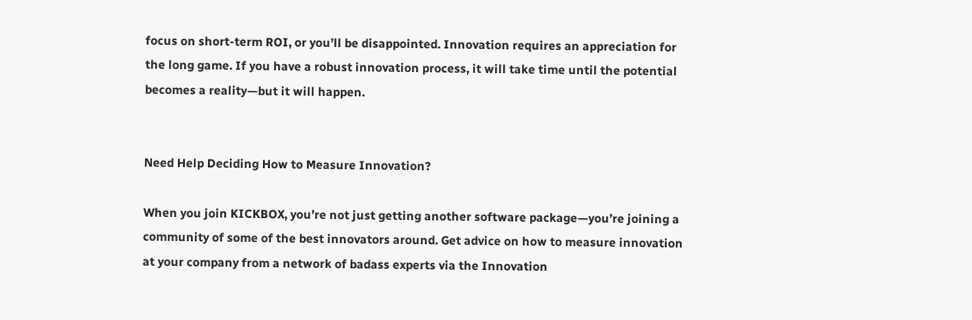focus on short-term ROI, or you’ll be disappointed. Innovation requires an appreciation for the long game. If you have a robust innovation process, it will take time until the potential becomes a reality—but it will happen.


Need Help Deciding How to Measure Innovation?

When you join KICKBOX, you’re not just getting another software package—you’re joining a community of some of the best innovators around. Get advice on how to measure innovation at your company from a network of badass experts via the Innovation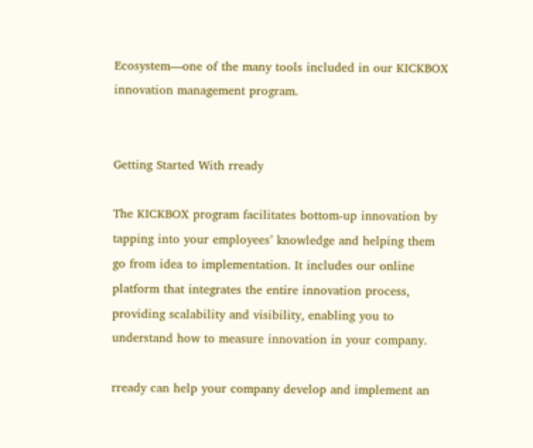Ecosystem—one of the many tools included in our KICKBOX innovation management program.


Getting Started With rready

The KICKBOX program facilitates bottom-up innovation by tapping into your employees’ knowledge and helping them go from idea to implementation. It includes our online platform that integrates the entire innovation process, providing scalability and visibility, enabling you to understand how to measure innovation in your company.

rready can help your company develop and implement an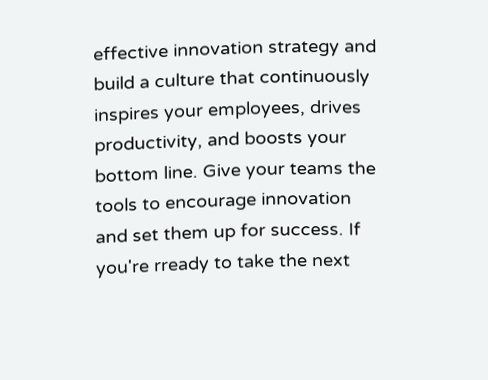effective innovation strategy and build a culture that continuously inspires your employees, drives productivity, and boosts your bottom line. Give your teams the tools to encourage innovation and set them up for success. If you're rready to take the next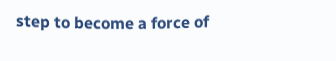step to become a force of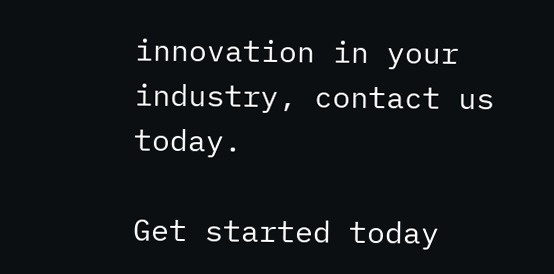innovation in your industry, contact us today.

Get started today